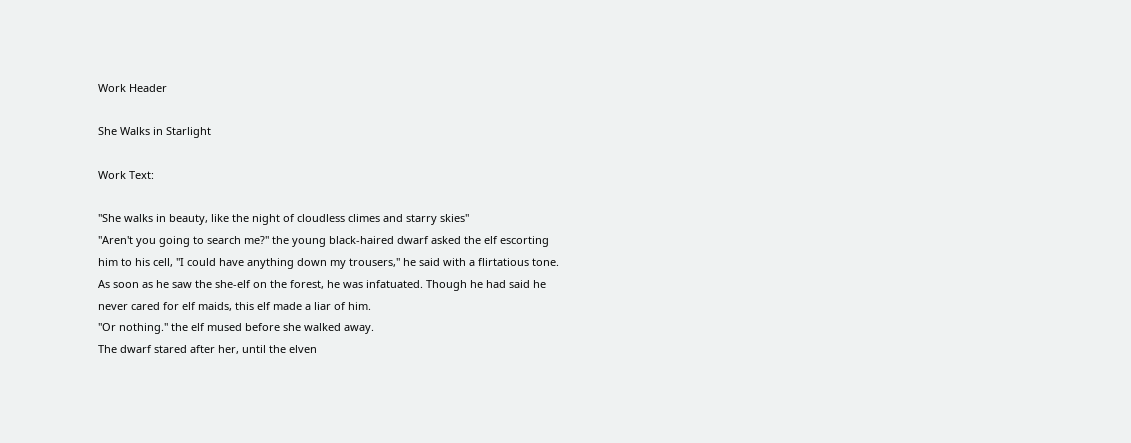Work Header

She Walks in Starlight

Work Text:

"She walks in beauty, like the night of cloudless climes and starry skies"
"Aren't you going to search me?" the young black-haired dwarf asked the elf escorting him to his cell, "I could have anything down my trousers," he said with a flirtatious tone.
As soon as he saw the she-elf on the forest, he was infatuated. Though he had said he never cared for elf maids, this elf made a liar of him.
"Or nothing." the elf mused before she walked away.
The dwarf stared after her, until the elven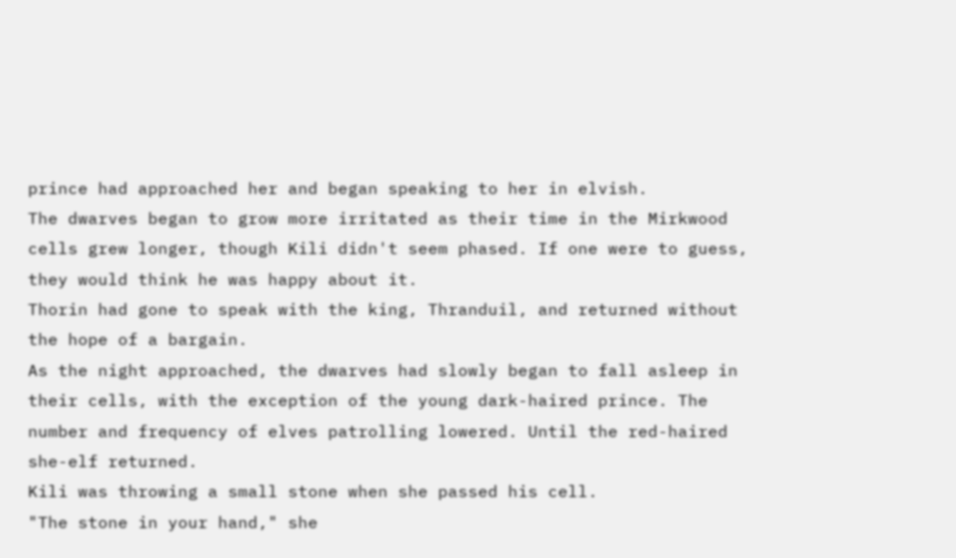prince had approached her and began speaking to her in elvish.
The dwarves began to grow more irritated as their time in the Mirkwood cells grew longer, though Kili didn't seem phased. If one were to guess, they would think he was happy about it.
Thorin had gone to speak with the king, Thranduil, and returned without the hope of a bargain.
As the night approached, the dwarves had slowly began to fall asleep in their cells, with the exception of the young dark-haired prince. The number and frequency of elves patrolling lowered. Until the red-haired she-elf returned.
Kili was throwing a small stone when she passed his cell.
"The stone in your hand," she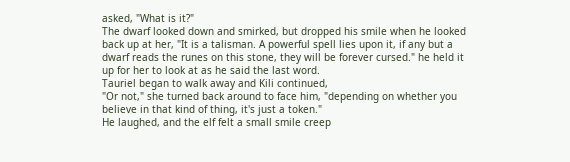asked, "What is it?"
The dwarf looked down and smirked, but dropped his smile when he looked back up at her, "It is a talisman. A powerful spell lies upon it, if any but a dwarf reads the runes on this stone, they will be forever cursed." he held it up for her to look at as he said the last word.
Tauriel began to walk away and Kili continued,
"Or not," she turned back around to face him, "depending on whether you believe in that kind of thing, it's just a token."
He laughed, and the elf felt a small smile creep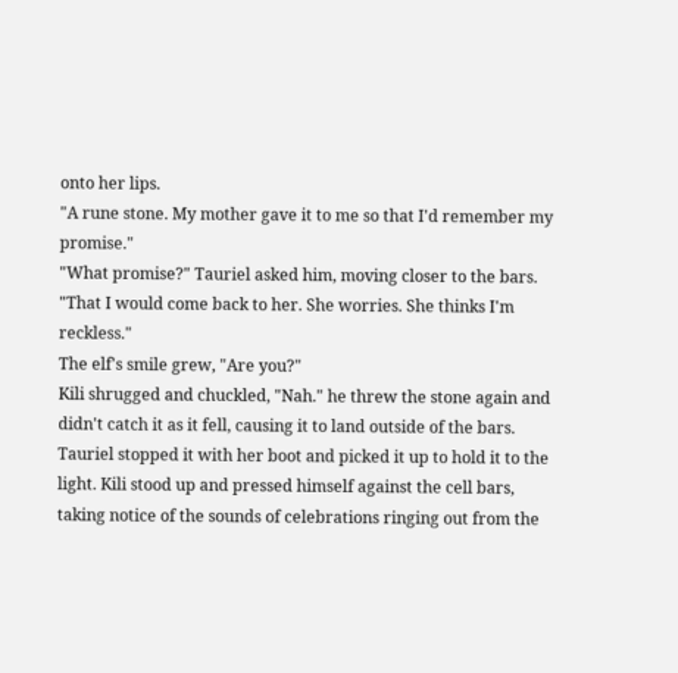onto her lips.
"A rune stone. My mother gave it to me so that I'd remember my promise."
"What promise?" Tauriel asked him, moving closer to the bars.
"That I would come back to her. She worries. She thinks I'm reckless."
The elf's smile grew, "Are you?"
Kili shrugged and chuckled, "Nah." he threw the stone again and didn't catch it as it fell, causing it to land outside of the bars. Tauriel stopped it with her boot and picked it up to hold it to the light. Kili stood up and pressed himself against the cell bars, taking notice of the sounds of celebrations ringing out from the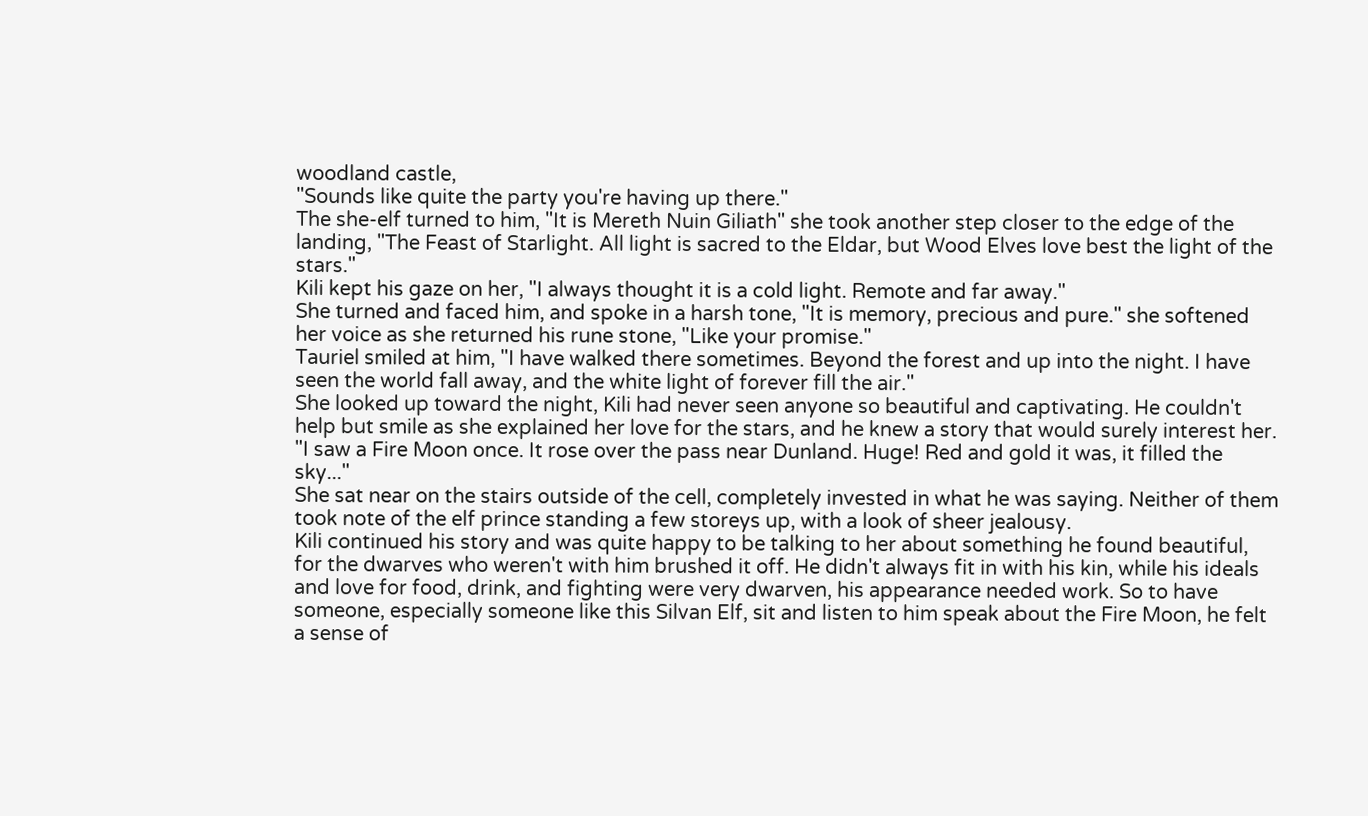woodland castle,
"Sounds like quite the party you're having up there."
The she-elf turned to him, "It is Mereth Nuin Giliath" she took another step closer to the edge of the landing, "The Feast of Starlight. All light is sacred to the Eldar, but Wood Elves love best the light of the stars."
Kili kept his gaze on her, "I always thought it is a cold light. Remote and far away."
She turned and faced him, and spoke in a harsh tone, "It is memory, precious and pure." she softened her voice as she returned his rune stone, "Like your promise."
Tauriel smiled at him, "I have walked there sometimes. Beyond the forest and up into the night. I have seen the world fall away, and the white light of forever fill the air."
She looked up toward the night, Kili had never seen anyone so beautiful and captivating. He couldn't help but smile as she explained her love for the stars, and he knew a story that would surely interest her.
"I saw a Fire Moon once. It rose over the pass near Dunland. Huge! Red and gold it was, it filled the sky..."
She sat near on the stairs outside of the cell, completely invested in what he was saying. Neither of them took note of the elf prince standing a few storeys up, with a look of sheer jealousy.
Kili continued his story and was quite happy to be talking to her about something he found beautiful, for the dwarves who weren't with him brushed it off. He didn't always fit in with his kin, while his ideals and love for food, drink, and fighting were very dwarven, his appearance needed work. So to have someone, especially someone like this Silvan Elf, sit and listen to him speak about the Fire Moon, he felt a sense of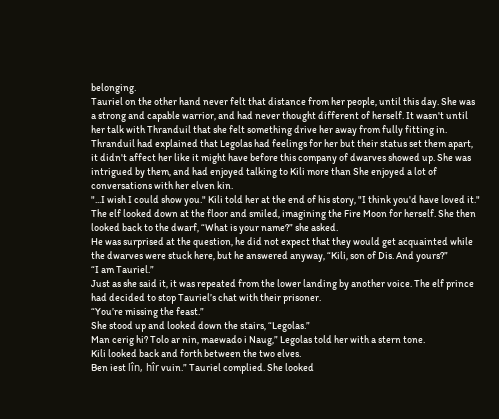belonging.
Tauriel on the other hand never felt that distance from her people, until this day. She was a strong and capable warrior, and had never thought different of herself. It wasn't until her talk with Thranduil that she felt something drive her away from fully fitting in. Thranduil had explained that Legolas had feelings for her but their status set them apart, it didn't affect her like it might have before this company of dwarves showed up. She was intrigued by them, and had enjoyed talking to Kili more than She enjoyed a lot of conversations with her elven kin.
"...I wish I could show you." Kili told her at the end of his story, "I think you'd have loved it."
The elf looked down at the floor and smiled, imagining the Fire Moon for herself. She then looked back to the dwarf, “What is your name?” she asked.
He was surprised at the question, he did not expect that they would get acquainted while the dwarves were stuck here, but he answered anyway, “Kili, son of Dis. And yours?”
“I am Tauriel.”
Just as she said it, it was repeated from the lower landing by another voice. The elf prince had decided to stop Tauriel’s chat with their prisoner.
“You’re missing the feast.”
She stood up and looked down the stairs, “Legolas.”
Man cerig hi? Tolo ar nin, maewado i Naug,” Legolas told her with a stern tone.
Kili looked back and forth between the two elves.
Ben iest lîn, hîr vuin.” Tauriel complied. She looked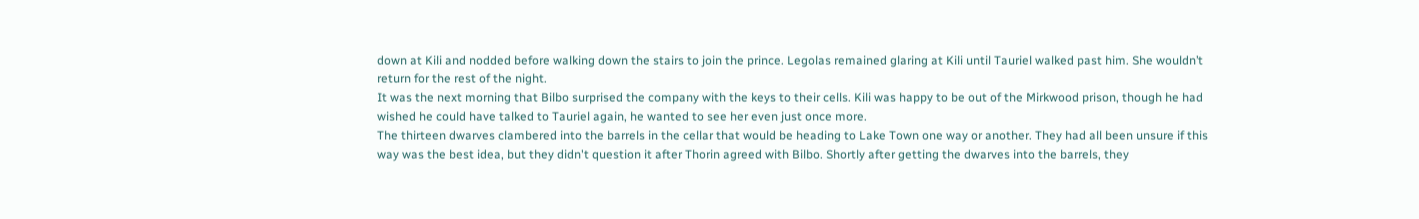down at Kili and nodded before walking down the stairs to join the prince. Legolas remained glaring at Kili until Tauriel walked past him. She wouldn’t return for the rest of the night.
It was the next morning that Bilbo surprised the company with the keys to their cells. Kili was happy to be out of the Mirkwood prison, though he had wished he could have talked to Tauriel again, he wanted to see her even just once more.
The thirteen dwarves clambered into the barrels in the cellar that would be heading to Lake Town one way or another. They had all been unsure if this way was the best idea, but they didn't question it after Thorin agreed with Bilbo. Shortly after getting the dwarves into the barrels, they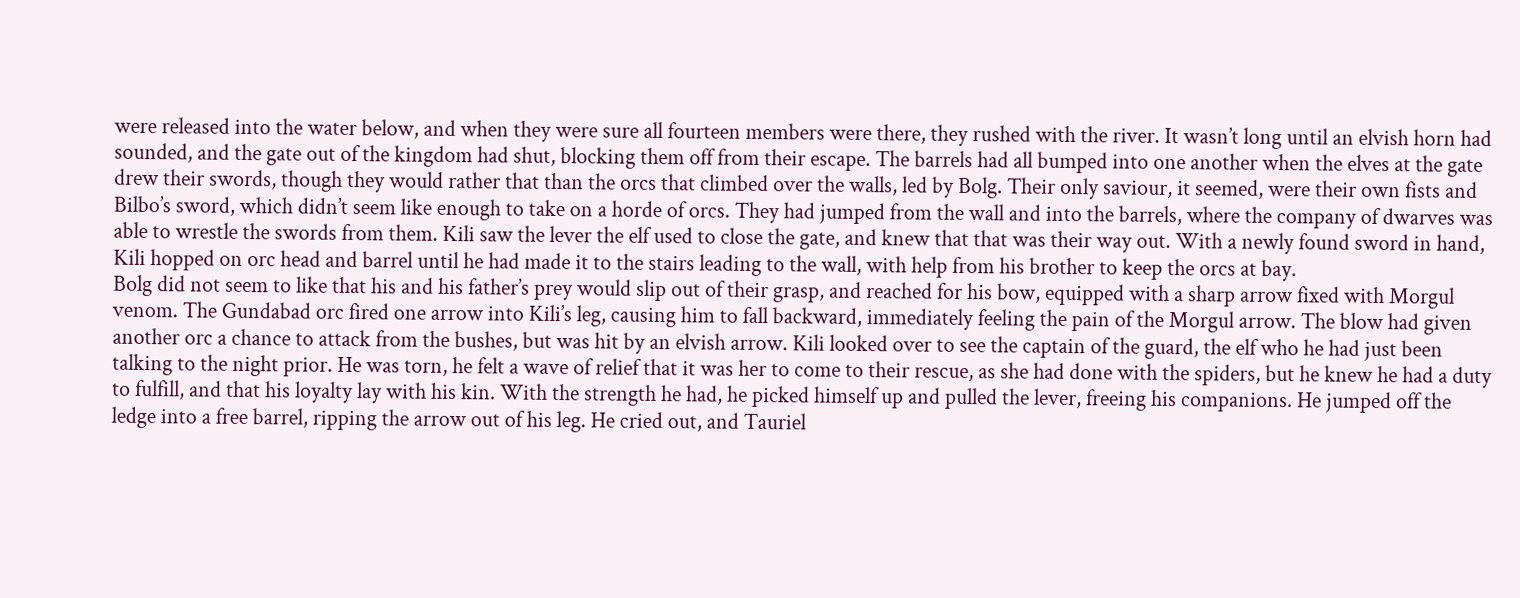were released into the water below, and when they were sure all fourteen members were there, they rushed with the river. It wasn’t long until an elvish horn had sounded, and the gate out of the kingdom had shut, blocking them off from their escape. The barrels had all bumped into one another when the elves at the gate drew their swords, though they would rather that than the orcs that climbed over the walls, led by Bolg. Their only saviour, it seemed, were their own fists and Bilbo’s sword, which didn’t seem like enough to take on a horde of orcs. They had jumped from the wall and into the barrels, where the company of dwarves was able to wrestle the swords from them. Kili saw the lever the elf used to close the gate, and knew that that was their way out. With a newly found sword in hand, Kili hopped on orc head and barrel until he had made it to the stairs leading to the wall, with help from his brother to keep the orcs at bay.
Bolg did not seem to like that his and his father’s prey would slip out of their grasp, and reached for his bow, equipped with a sharp arrow fixed with Morgul venom. The Gundabad orc fired one arrow into Kili’s leg, causing him to fall backward, immediately feeling the pain of the Morgul arrow. The blow had given another orc a chance to attack from the bushes, but was hit by an elvish arrow. Kili looked over to see the captain of the guard, the elf who he had just been talking to the night prior. He was torn, he felt a wave of relief that it was her to come to their rescue, as she had done with the spiders, but he knew he had a duty to fulfill, and that his loyalty lay with his kin. With the strength he had, he picked himself up and pulled the lever, freeing his companions. He jumped off the ledge into a free barrel, ripping the arrow out of his leg. He cried out, and Tauriel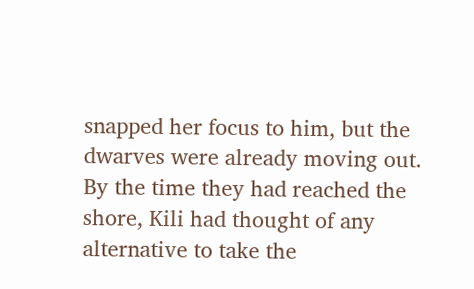snapped her focus to him, but the dwarves were already moving out.
By the time they had reached the shore, Kili had thought of any alternative to take the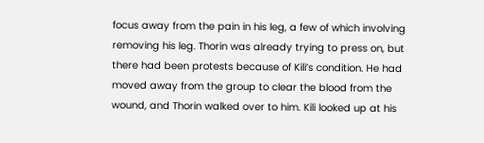focus away from the pain in his leg, a few of which involving removing his leg. Thorin was already trying to press on, but there had been protests because of Kili’s condition. He had moved away from the group to clear the blood from the wound, and Thorin walked over to him. Kili looked up at his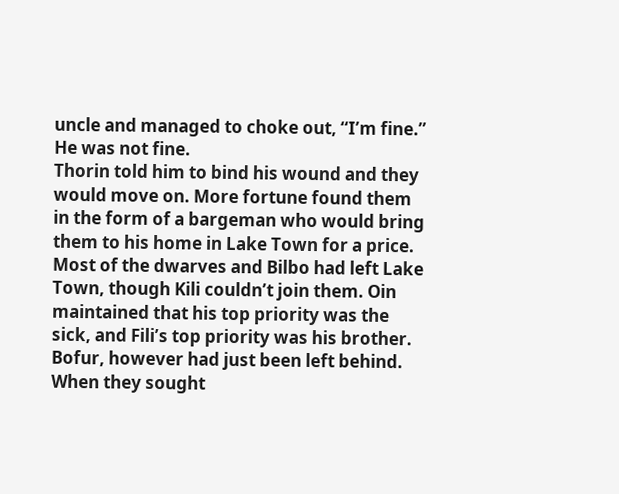uncle and managed to choke out, “I’m fine.” He was not fine.
Thorin told him to bind his wound and they would move on. More fortune found them in the form of a bargeman who would bring them to his home in Lake Town for a price.
Most of the dwarves and Bilbo had left Lake Town, though Kili couldn’t join them. Oin maintained that his top priority was the sick, and Fili’s top priority was his brother. Bofur, however had just been left behind. When they sought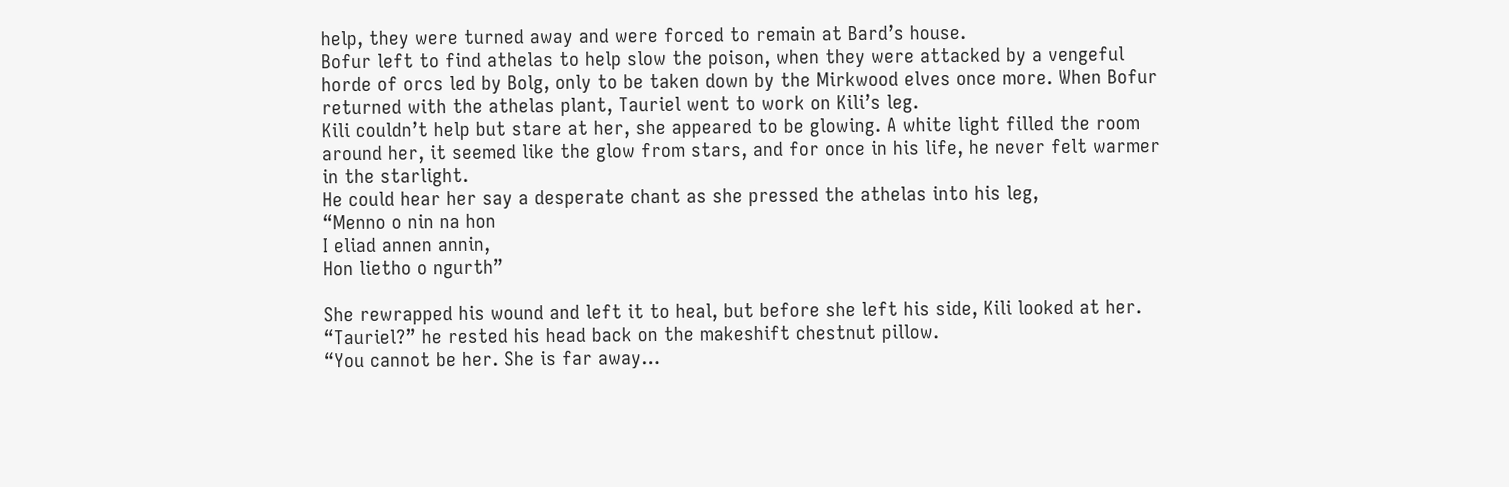help, they were turned away and were forced to remain at Bard’s house.
Bofur left to find athelas to help slow the poison, when they were attacked by a vengeful horde of orcs led by Bolg, only to be taken down by the Mirkwood elves once more. When Bofur returned with the athelas plant, Tauriel went to work on Kili’s leg.
Kili couldn’t help but stare at her, she appeared to be glowing. A white light filled the room around her, it seemed like the glow from stars, and for once in his life, he never felt warmer in the starlight.
He could hear her say a desperate chant as she pressed the athelas into his leg,
“Menno o nin na hon
I eliad annen annin,
Hon lietho o ngurth”

She rewrapped his wound and left it to heal, but before she left his side, Kili looked at her.
“Tauriel?” he rested his head back on the makeshift chestnut pillow.
“You cannot be her. She is far away…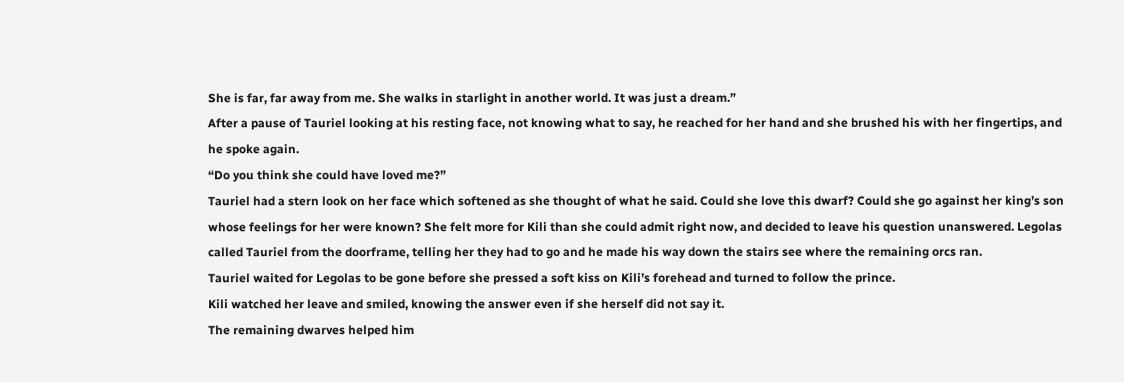She is far, far away from me. She walks in starlight in another world. It was just a dream.”
After a pause of Tauriel looking at his resting face, not knowing what to say, he reached for her hand and she brushed his with her fingertips, and he spoke again.
“Do you think she could have loved me?”
Tauriel had a stern look on her face which softened as she thought of what he said. Could she love this dwarf? Could she go against her king’s son whose feelings for her were known? She felt more for Kili than she could admit right now, and decided to leave his question unanswered. Legolas called Tauriel from the doorframe, telling her they had to go and he made his way down the stairs see where the remaining orcs ran.
Tauriel waited for Legolas to be gone before she pressed a soft kiss on Kili’s forehead and turned to follow the prince.
Kili watched her leave and smiled, knowing the answer even if she herself did not say it.
The remaining dwarves helped him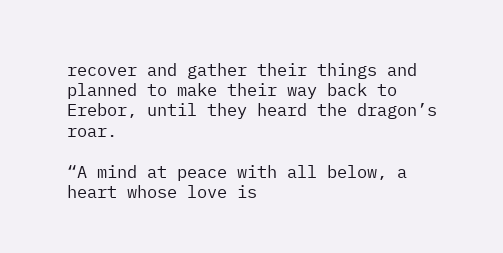recover and gather their things and planned to make their way back to Erebor, until they heard the dragon’s roar.

“A mind at peace with all below, a heart whose love is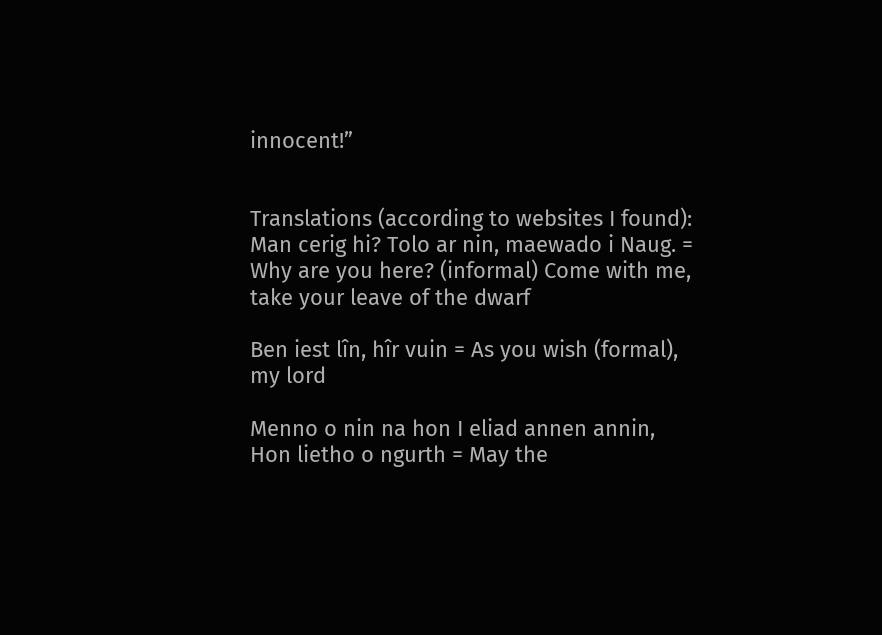innocent!”


Translations (according to websites I found):
Man cerig hi? Tolo ar nin, maewado i Naug. = Why are you here? (informal) Come with me, take your leave of the dwarf

Ben iest lîn, hîr vuin = As you wish (formal), my lord

Menno o nin na hon I eliad annen annin, Hon lietho o ngurth = May the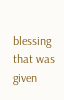blessing that was given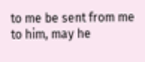to me be sent from me to him, may he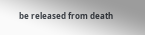be released from death